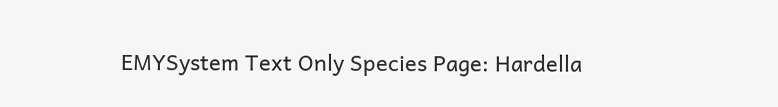EMYSystem Text Only Species Page: Hardella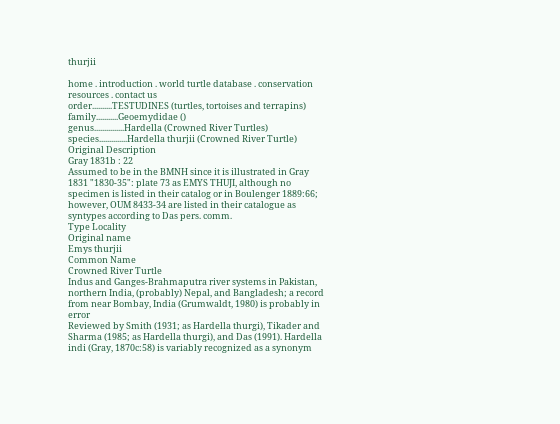thurjii

home . introduction . world turtle database . conservation resources . contact us
order..........TESTUDINES (turtles, tortoises and terrapins)
family...........Geoemydidae ()
genus...............Hardella (Crowned River Turtles)
species..............Hardella thurjii (Crowned River Turtle)
Original Description
Gray 1831b : 22
Assumed to be in the BMNH since it is illustrated in Gray 1831 "1830-35": plate 73 as EMYS THUJI, although no specimen is listed in their catalog or in Boulenger 1889:66; however, OUM 8433-34 are listed in their catalogue as syntypes according to Das pers. comm.
Type Locality
Original name
Emys thurjii
Common Name
Crowned River Turtle
Indus and Ganges-Brahmaputra river systems in Pakistan, northern India, (probably) Nepal, and Bangladesh; a record from near Bombay, India (Grumwaldt, 1980) is probably in error
Reviewed by Smith (1931; as Hardella thurgi), Tikader and Sharma (1985; as Hardella thurgi), and Das (1991). Hardella indi (Gray, 1870c:58) is variably recognized as a synonym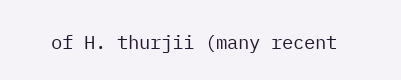of H. thurjii (many recent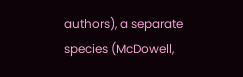authors), a separate species (McDowell,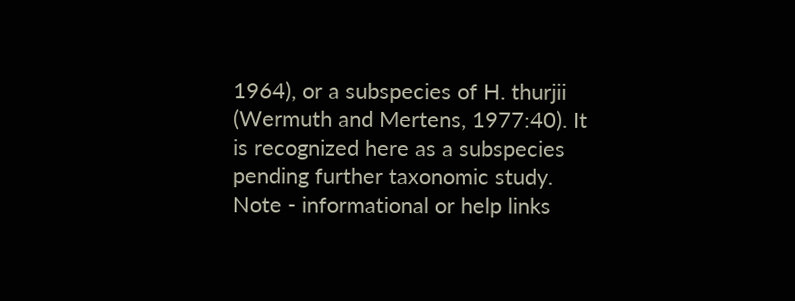1964), or a subspecies of H. thurjii (Wermuth and Mertens, 1977:40). It is recognized here as a subspecies pending further taxonomic study.
Note - informational or help links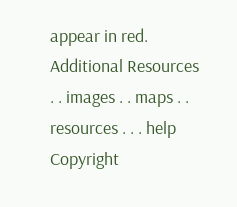appear in red.
Additional Resources . . images . . maps . . resources . . . help
Copyright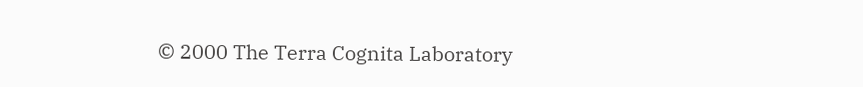© 2000 The Terra Cognita Laboratory